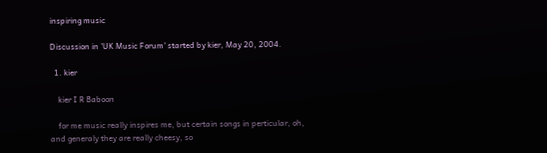inspiring music

Discussion in 'UK Music Forum' started by kier, May 20, 2004.

  1. kier

    kier I R Baboon

    for me music really inspires me, but certain songs in perticular, oh, and generaly they are really cheesy, so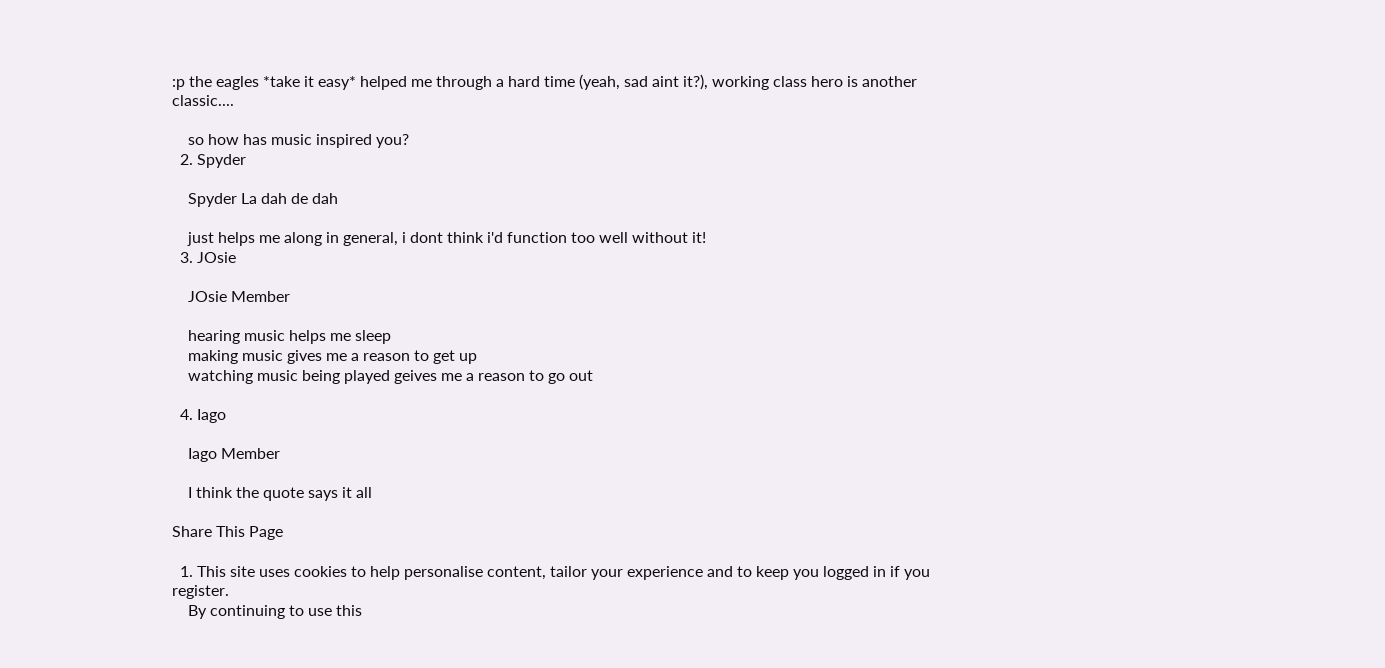:p the eagles *take it easy* helped me through a hard time (yeah, sad aint it?), working class hero is another classic....

    so how has music inspired you?
  2. Spyder

    Spyder La dah de dah

    just helps me along in general, i dont think i'd function too well without it!
  3. JOsie

    JOsie Member

    hearing music helps me sleep
    making music gives me a reason to get up
    watching music being played geives me a reason to go out

  4. Iago

    Iago Member

    I think the quote says it all

Share This Page

  1. This site uses cookies to help personalise content, tailor your experience and to keep you logged in if you register.
    By continuing to use this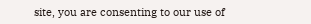site, you are consenting to our use of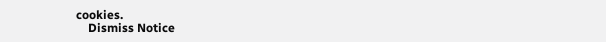cookies.
    Dismiss Notice